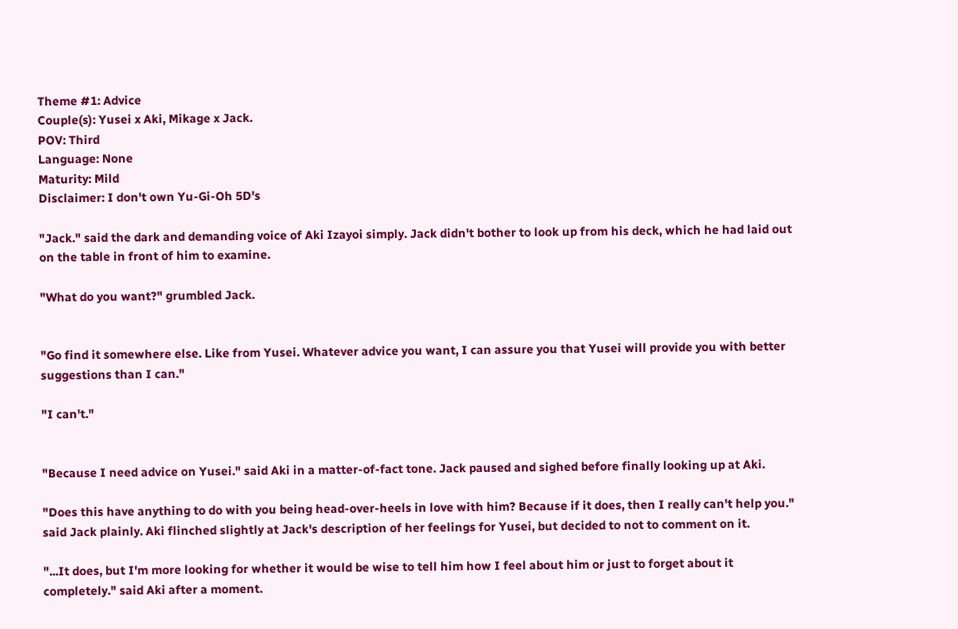Theme #1: Advice
Couple(s): Yusei x Aki, Mikage x Jack.
POV: Third
Language: None
Maturity: Mild
Disclaimer: I don't own Yu-Gi-Oh 5D's

"Jack." said the dark and demanding voice of Aki Izayoi simply. Jack didn't bother to look up from his deck, which he had laid out on the table in front of him to examine.

"What do you want?" grumbled Jack.


"Go find it somewhere else. Like from Yusei. Whatever advice you want, I can assure you that Yusei will provide you with better suggestions than I can."

"I can't."


"Because I need advice on Yusei." said Aki in a matter-of-fact tone. Jack paused and sighed before finally looking up at Aki.

"Does this have anything to do with you being head-over-heels in love with him? Because if it does, then I really can't help you." said Jack plainly. Aki flinched slightly at Jack's description of her feelings for Yusei, but decided to not to comment on it.

"...It does, but I'm more looking for whether it would be wise to tell him how I feel about him or just to forget about it completely." said Aki after a moment.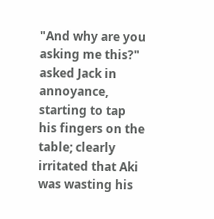"And why are you asking me this?" asked Jack in annoyance, starting to tap his fingers on the table; clearly irritated that Aki was wasting his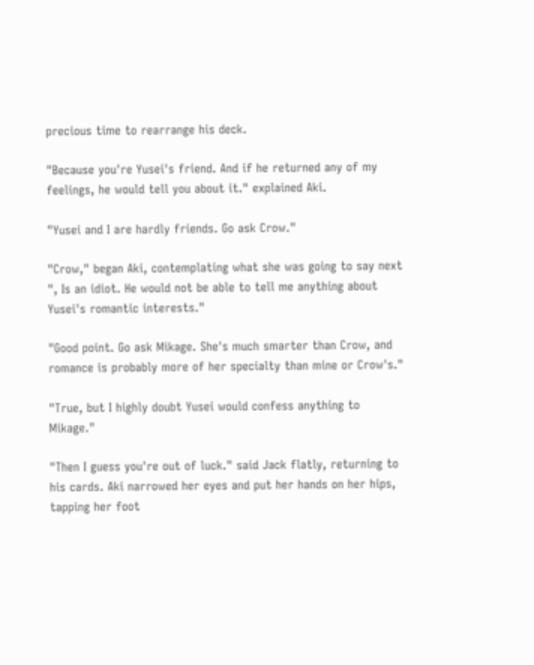precious time to rearrange his deck.

"Because you're Yusei's friend. And if he returned any of my feelings, he would tell you about it." explained Aki.

"Yusei and I are hardly friends. Go ask Crow."

"Crow," began Aki, contemplating what she was going to say next ", Is an idiot. He would not be able to tell me anything about Yusei's romantic interests."

"Good point. Go ask Mikage. She's much smarter than Crow, and romance is probably more of her specialty than mine or Crow's."

"True, but I highly doubt Yusei would confess anything to Mikage."

"Then I guess you're out of luck." said Jack flatly, returning to his cards. Aki narrowed her eyes and put her hands on her hips, tapping her foot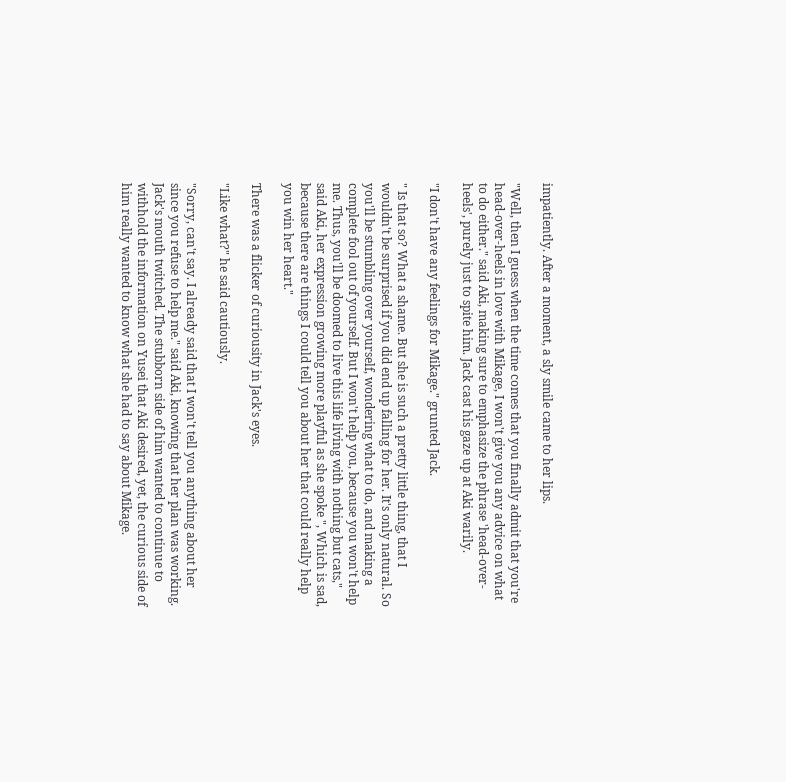impatiently. After a moment, a sly smile came to her lips.

"Well, then I guess when the time comes that you finally admit that you're head-over-heels in love with Mikage, I won't give you any advice on what to do either." said Aki, making sure to emphasize the phrase 'head-over-heels', purely just to spite him. Jack cast his gaze up at Aki warily.

"I don't have any feelings for Mikage." grunted Jack.

" Is that so? What a shame. But she is such a pretty little thing, that I wouldn't be surprised if you did end up falling for her. It's only natural. So you'll be stumbling over yourself, wondering what to do, and making a complete fool out of yourself. But I won't help you, because you won't help me. Thus, you'll be doomed to live this life living with nothing but cats," said Aki, her expression growing more playful as she spoke ", Which is sad, because there are things I could tell you about her that could really help you win her heart."

There was a flicker of curiousity in Jack's eyes.

"Like what?" he said cautiously.

"Sorry, can't say. I already said that I won't tell you anything about her since you refuse to help me." said Aki, knowing that her plan was working. Jack's mouth twitched. The stubborn side of him wanted to continue to withhold the information on Yusei that Aki desired, yet, the curious side of him really wanted to know what she had to say about Mikage.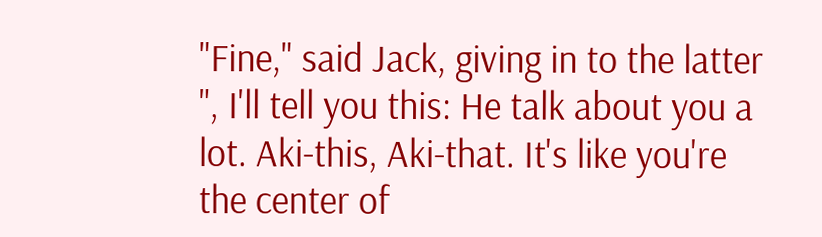"Fine," said Jack, giving in to the latter ", I'll tell you this: He talk about you a lot. Aki-this, Aki-that. It's like you're the center of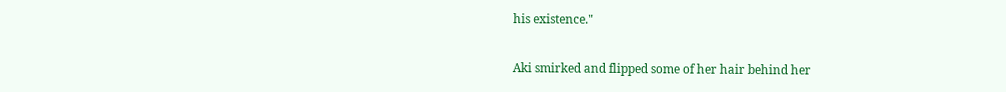his existence."

Aki smirked and flipped some of her hair behind her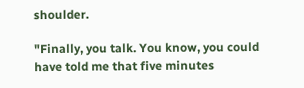shoulder.

"Finally, you talk. You know, you could have told me that five minutes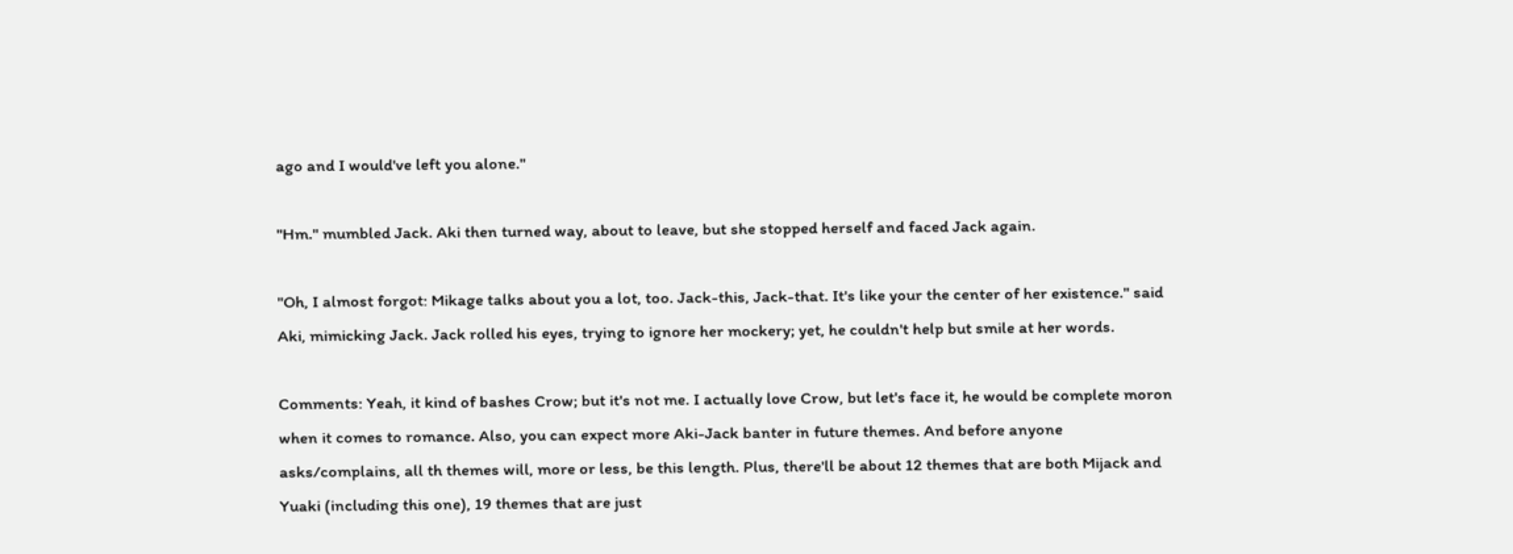ago and I would've left you alone."

"Hm." mumbled Jack. Aki then turned way, about to leave, but she stopped herself and faced Jack again.

"Oh, I almost forgot: Mikage talks about you a lot, too. Jack-this, Jack-that. It's like your the center of her existence." said Aki, mimicking Jack. Jack rolled his eyes, trying to ignore her mockery; yet, he couldn't help but smile at her words.

Comments: Yeah, it kind of bashes Crow; but it's not me. I actually love Crow, but let's face it, he would be complete moron when it comes to romance. Also, you can expect more Aki-Jack banter in future themes. And before anyone asks/complains, all th themes will, more or less, be this length. Plus, there'll be about 12 themes that are both Mijack and Yuaki (including this one), 19 themes that are just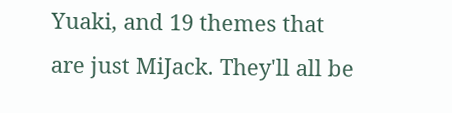Yuaki, and 19 themes that are just MiJack. They'll all be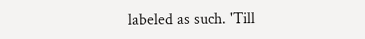labeled as such. 'Till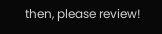then, please review!